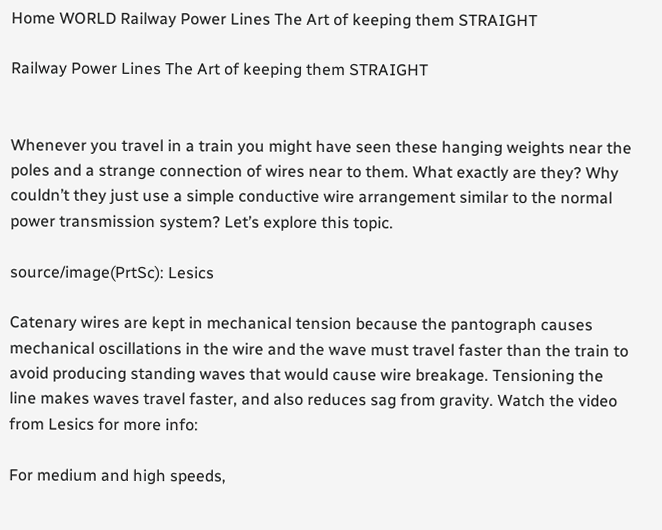Home WORLD Railway Power Lines The Art of keeping them STRAIGHT

Railway Power Lines The Art of keeping them STRAIGHT


Whenever you travel in a train you might have seen these hanging weights near the poles and a strange connection of wires near to them. What exactly are they? Why couldn’t they just use a simple conductive wire arrangement similar to the normal power transmission system? Let’s explore this topic.

source/image(PrtSc): Lesics

Catenary wires are kept in mechanical tension because the pantograph causes mechanical oscillations in the wire and the wave must travel faster than the train to avoid producing standing waves that would cause wire breakage. Tensioning the line makes waves travel faster, and also reduces sag from gravity. Watch the video from Lesics for more info:

For medium and high speeds,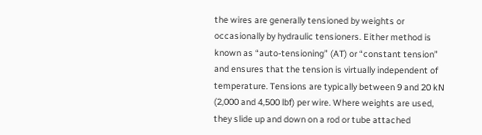the wires are generally tensioned by weights or occasionally by hydraulic tensioners. Either method is known as “auto-tensioning” (AT) or “constant tension” and ensures that the tension is virtually independent of temperature. Tensions are typically between 9 and 20 kN (2,000 and 4,500 lbf) per wire. Where weights are used, they slide up and down on a rod or tube attached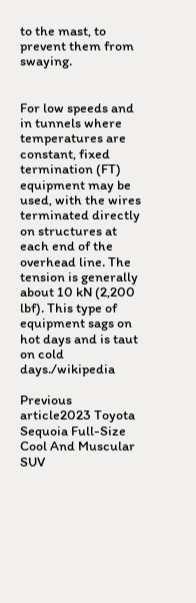to the mast, to prevent them from swaying.


For low speeds and in tunnels where temperatures are constant, fixed termination (FT) equipment may be used, with the wires terminated directly on structures at each end of the overhead line. The tension is generally about 10 kN (2,200 lbf). This type of equipment sags on hot days and is taut on cold days./wikipedia

Previous article2023 Toyota Sequoia Full-Size Cool And Muscular SUV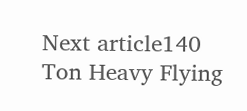Next article140 Ton Heavy Flying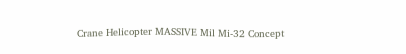Crane Helicopter MASSIVE Mil Mi-32 Concept